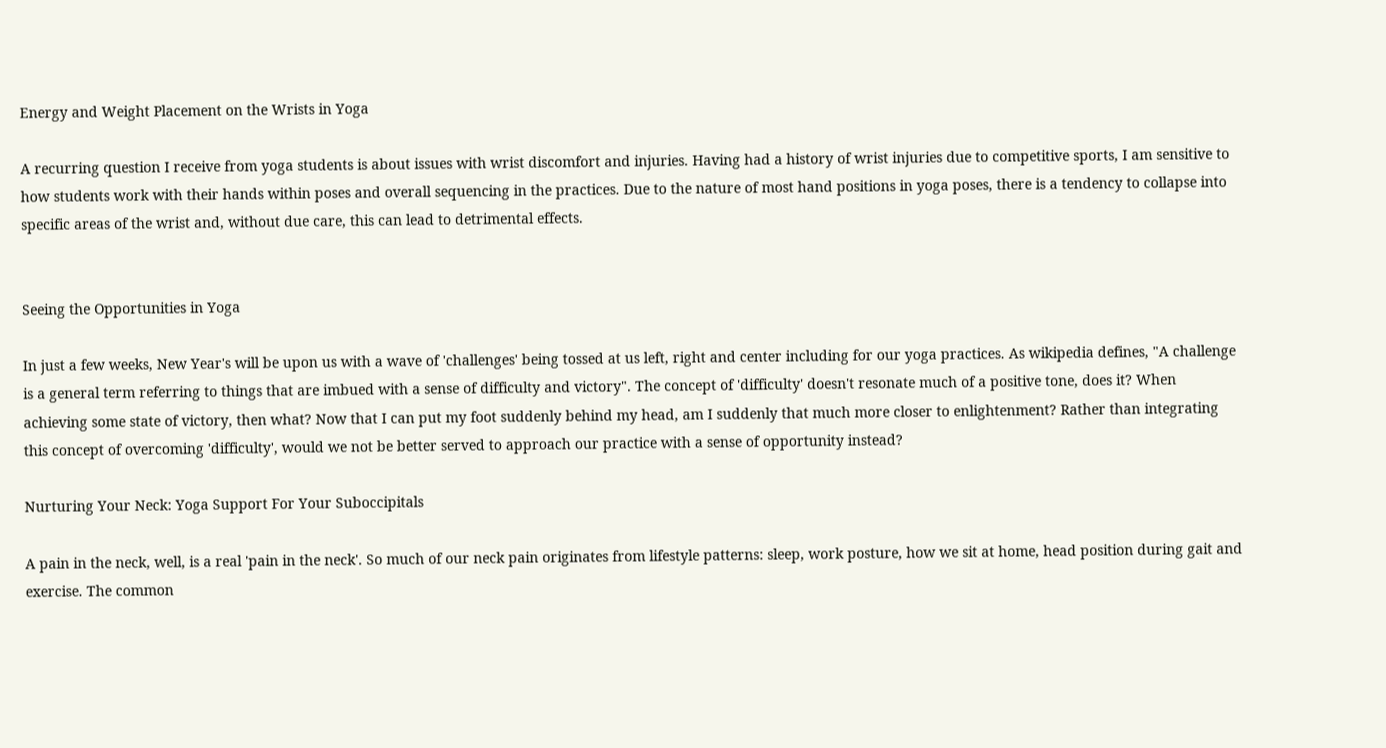Energy and Weight Placement on the Wrists in Yoga

A recurring question I receive from yoga students is about issues with wrist discomfort and injuries. Having had a history of wrist injuries due to competitive sports, I am sensitive to how students work with their hands within poses and overall sequencing in the practices. Due to the nature of most hand positions in yoga poses, there is a tendency to collapse into specific areas of the wrist and, without due care, this can lead to detrimental effects.


Seeing the Opportunities in Yoga

In just a few weeks, New Year's will be upon us with a wave of 'challenges' being tossed at us left, right and center including for our yoga practices. As wikipedia defines, "A challenge is a general term referring to things that are imbued with a sense of difficulty and victory". The concept of 'difficulty' doesn't resonate much of a positive tone, does it? When achieving some state of victory, then what? Now that I can put my foot suddenly behind my head, am I suddenly that much more closer to enlightenment? Rather than integrating this concept of overcoming 'difficulty', would we not be better served to approach our practice with a sense of opportunity instead?

Nurturing Your Neck: Yoga Support For Your Suboccipitals

A pain in the neck, well, is a real 'pain in the neck'. So much of our neck pain originates from lifestyle patterns: sleep, work posture, how we sit at home, head position during gait and exercise. The common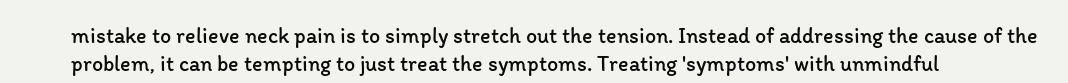mistake to relieve neck pain is to simply stretch out the tension. Instead of addressing the cause of the problem, it can be tempting to just treat the symptoms. Treating 'symptoms' with unmindful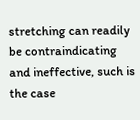stretching can readily be contraindicating and ineffective, such is the case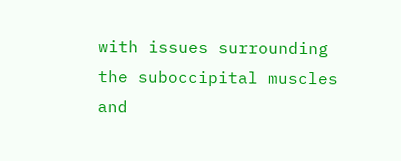with issues surrounding the suboccipital muscles and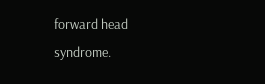forward head syndrome.